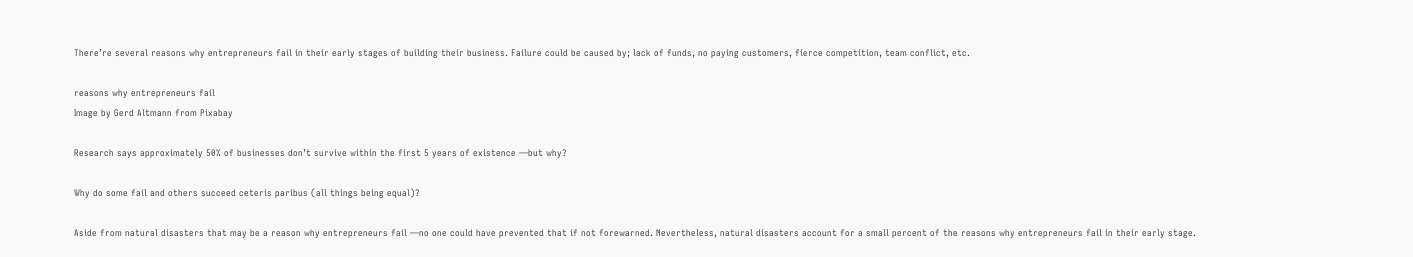There’re several reasons why entrepreneurs fail in their early stages of building their business. Failure could be caused by; lack of funds, no paying customers, fierce competition, team conflict, etc.

reasons why entrepreneurs fail
Image by Gerd Altmann from Pixabay

Research says approximately 50% of businesses don’t survive within the first 5 years of existence —but why?

Why do some fail and others succeed ceteris paribus (all things being equal)?

Aside from natural disasters that may be a reason why entrepreneurs fail —no one could have prevented that if not forewarned. Nevertheless, natural disasters account for a small percent of the reasons why entrepreneurs fail in their early stage.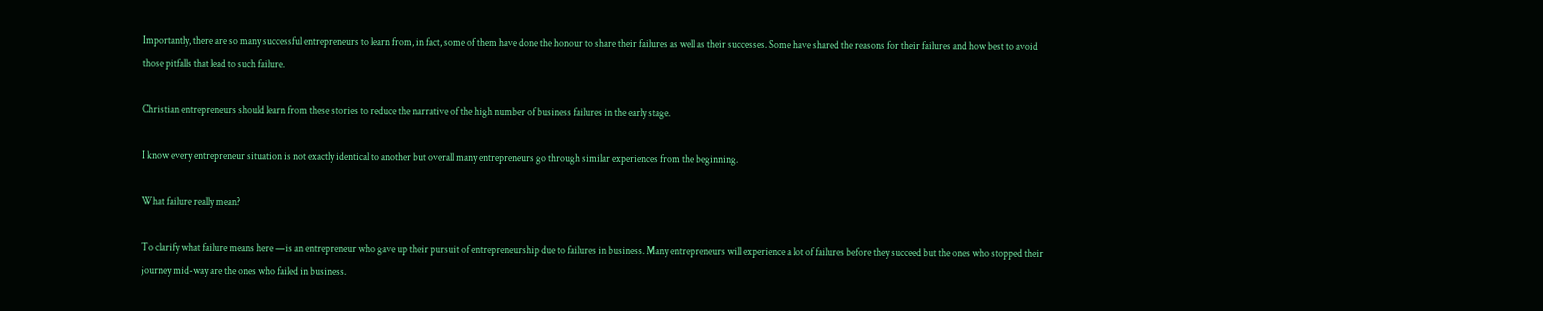Importantly, there are so many successful entrepreneurs to learn from, in fact, some of them have done the honour to share their failures as well as their successes. Some have shared the reasons for their failures and how best to avoid those pitfalls that lead to such failure.

Christian entrepreneurs should learn from these stories to reduce the narrative of the high number of business failures in the early stage.

I know every entrepreneur situation is not exactly identical to another but overall many entrepreneurs go through similar experiences from the beginning.

What failure really mean?

To clarify what failure means here —is an entrepreneur who gave up their pursuit of entrepreneurship due to failures in business. Many entrepreneurs will experience a lot of failures before they succeed but the ones who stopped their journey mid-way are the ones who failed in business.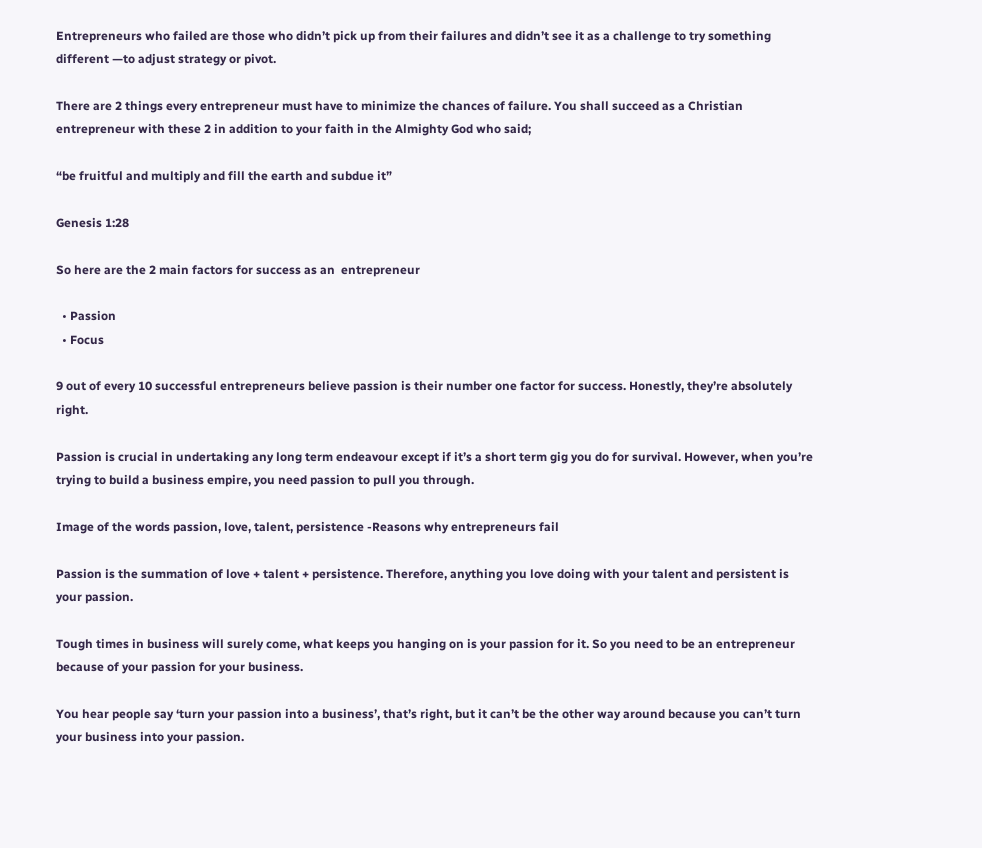Entrepreneurs who failed are those who didn’t pick up from their failures and didn’t see it as a challenge to try something different —to adjust strategy or pivot.

There are 2 things every entrepreneur must have to minimize the chances of failure. You shall succeed as a Christian entrepreneur with these 2 in addition to your faith in the Almighty God who said;

“be fruitful and multiply and fill the earth and subdue it”

Genesis 1:28

So here are the 2 main factors for success as an  entrepreneur

  • Passion
  • Focus

9 out of every 10 successful entrepreneurs believe passion is their number one factor for success. Honestly, they’re absolutely right.

Passion is crucial in undertaking any long term endeavour except if it’s a short term gig you do for survival. However, when you’re trying to build a business empire, you need passion to pull you through.

Image of the words passion, love, talent, persistence -Reasons why entrepreneurs fail

Passion is the summation of love + talent + persistence. Therefore, anything you love doing with your talent and persistent is your passion.

Tough times in business will surely come, what keeps you hanging on is your passion for it. So you need to be an entrepreneur because of your passion for your business.

You hear people say ‘turn your passion into a business’, that’s right, but it can’t be the other way around because you can’t turn your business into your passion.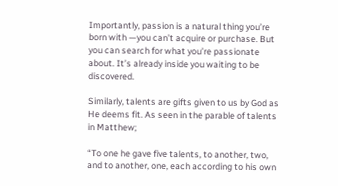Importantly, passion is a natural thing you’re born with —you can’t acquire or purchase. But you can search for what you’re passionate about. It’s already inside you waiting to be discovered.

Similarly, talents are gifts given to us by God as He deems fit. As seen in the parable of talents in Matthew;

“To one he gave five talents, to another, two, and to another, one, each according to his own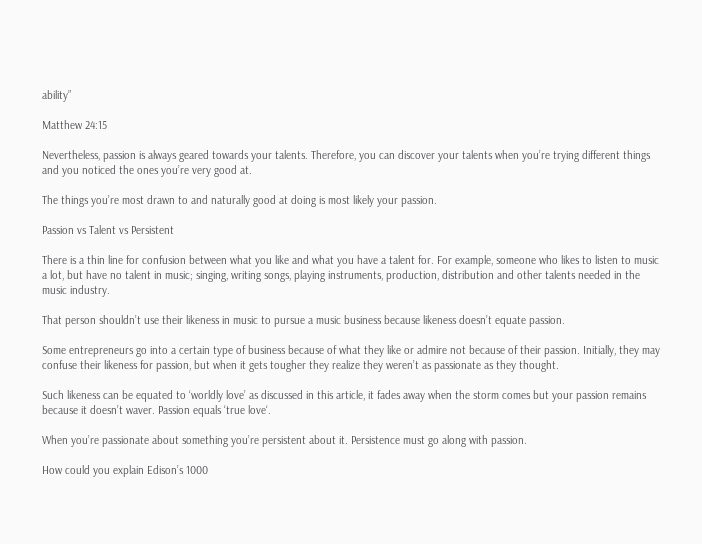ability”

Matthew 24:15

Nevertheless, passion is always geared towards your talents. Therefore, you can discover your talents when you’re trying different things and you noticed the ones you’re very good at.

The things you’re most drawn to and naturally good at doing is most likely your passion.

Passion vs Talent vs Persistent

There is a thin line for confusion between what you like and what you have a talent for. For example, someone who likes to listen to music a lot, but have no talent in music; singing, writing songs, playing instruments, production, distribution and other talents needed in the music industry.

That person shouldn’t use their likeness in music to pursue a music business because likeness doesn’t equate passion.

Some entrepreneurs go into a certain type of business because of what they like or admire not because of their passion. Initially, they may confuse their likeness for passion, but when it gets tougher they realize they weren’t as passionate as they thought.

Such likeness can be equated to ‘worldly love’ as discussed in this article, it fades away when the storm comes but your passion remains because it doesn’t waver. Passion equals ‘true love‘.

When you’re passionate about something you’re persistent about it. Persistence must go along with passion.

How could you explain Edison’s 1000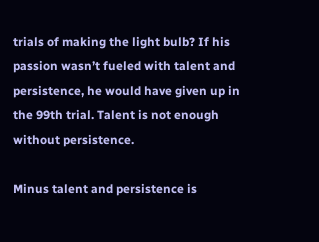trials of making the light bulb? If his passion wasn’t fueled with talent and persistence, he would have given up in the 99th trial. Talent is not enough without persistence.

Minus talent and persistence is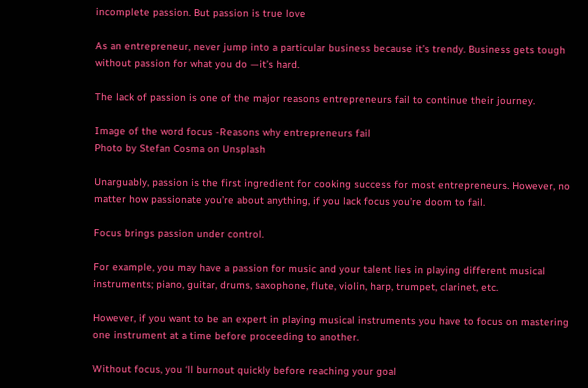incomplete passion. But passion is true love

As an entrepreneur, never jump into a particular business because it’s trendy. Business gets tough without passion for what you do —it’s hard.

The lack of passion is one of the major reasons entrepreneurs fail to continue their journey.

Image of the word focus -Reasons why entrepreneurs fail
Photo by Stefan Cosma on Unsplash

Unarguably, passion is the first ingredient for cooking success for most entrepreneurs. However, no matter how passionate you’re about anything, if you lack focus you’re doom to fail.

Focus brings passion under control.

For example, you may have a passion for music and your talent lies in playing different musical instruments; piano, guitar, drums, saxophone, flute, violin, harp, trumpet, clarinet, etc.

However, if you want to be an expert in playing musical instruments you have to focus on mastering one instrument at a time before proceeding to another.

Without focus, you ‘ll burnout quickly before reaching your goal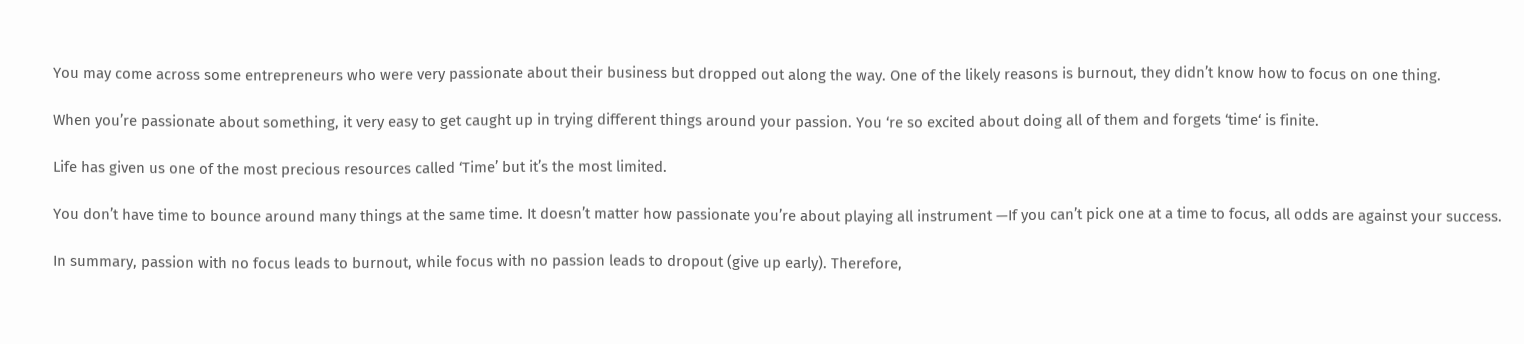You may come across some entrepreneurs who were very passionate about their business but dropped out along the way. One of the likely reasons is burnout, they didn’t know how to focus on one thing.

When you’re passionate about something, it very easy to get caught up in trying different things around your passion. You ‘re so excited about doing all of them and forgets ‘time‘ is finite.

Life has given us one of the most precious resources called ‘Time’ but it’s the most limited.

You don’t have time to bounce around many things at the same time. It doesn’t matter how passionate you’re about playing all instrument —If you can’t pick one at a time to focus, all odds are against your success.

In summary, passion with no focus leads to burnout, while focus with no passion leads to dropout (give up early). Therefore,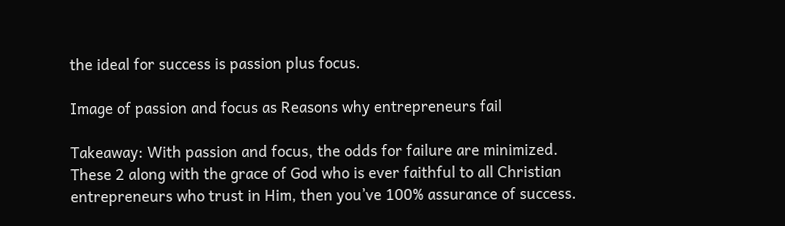the ideal for success is passion plus focus.

Image of passion and focus as Reasons why entrepreneurs fail

Takeaway: With passion and focus, the odds for failure are minimized. These 2 along with the grace of God who is ever faithful to all Christian entrepreneurs who trust in Him, then you’ve 100% assurance of success.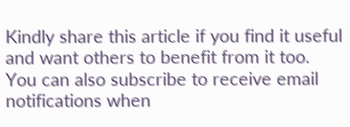Kindly share this article if you find it useful and want others to benefit from it too. You can also subscribe to receive email notifications when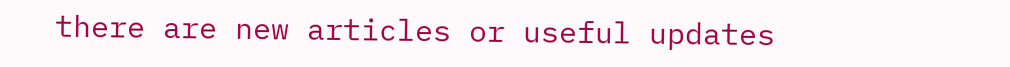there are new articles or useful updates